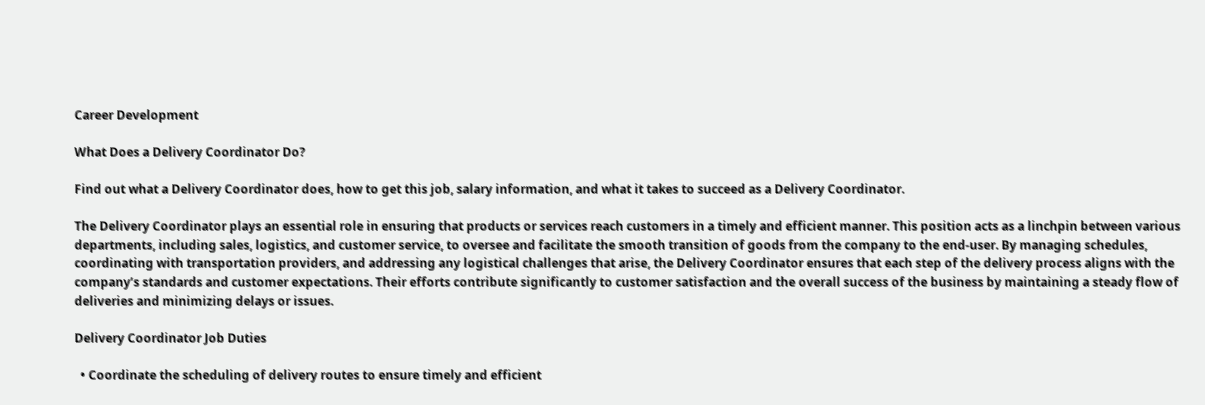Career Development

What Does a Delivery Coordinator Do?

Find out what a Delivery Coordinator does, how to get this job, salary information, and what it takes to succeed as a Delivery Coordinator.

The Delivery Coordinator plays an essential role in ensuring that products or services reach customers in a timely and efficient manner. This position acts as a linchpin between various departments, including sales, logistics, and customer service, to oversee and facilitate the smooth transition of goods from the company to the end-user. By managing schedules, coordinating with transportation providers, and addressing any logistical challenges that arise, the Delivery Coordinator ensures that each step of the delivery process aligns with the company’s standards and customer expectations. Their efforts contribute significantly to customer satisfaction and the overall success of the business by maintaining a steady flow of deliveries and minimizing delays or issues.

Delivery Coordinator Job Duties

  • Coordinate the scheduling of delivery routes to ensure timely and efficient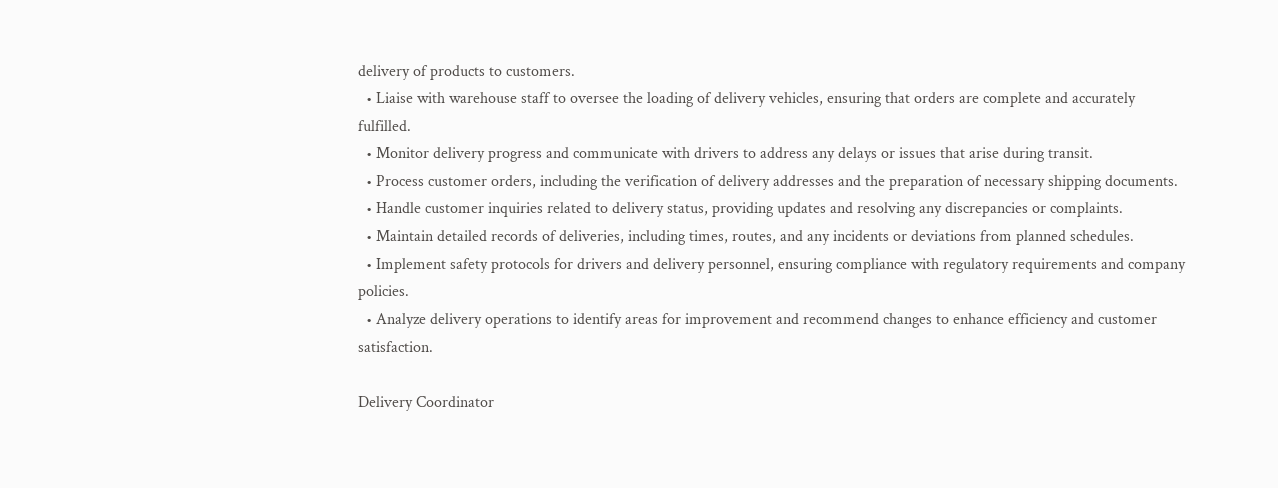delivery of products to customers.
  • Liaise with warehouse staff to oversee the loading of delivery vehicles, ensuring that orders are complete and accurately fulfilled.
  • Monitor delivery progress and communicate with drivers to address any delays or issues that arise during transit.
  • Process customer orders, including the verification of delivery addresses and the preparation of necessary shipping documents.
  • Handle customer inquiries related to delivery status, providing updates and resolving any discrepancies or complaints.
  • Maintain detailed records of deliveries, including times, routes, and any incidents or deviations from planned schedules.
  • Implement safety protocols for drivers and delivery personnel, ensuring compliance with regulatory requirements and company policies.
  • Analyze delivery operations to identify areas for improvement and recommend changes to enhance efficiency and customer satisfaction.

Delivery Coordinator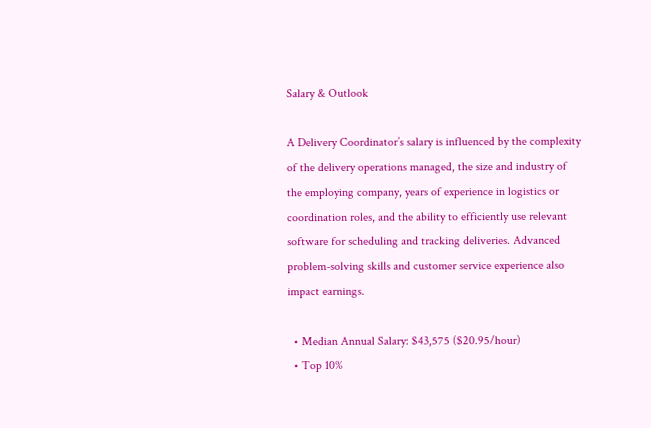Salary & Outlook

A Delivery Coordinator’s salary is influenced by the complexity of the delivery operations managed, the size and industry of the employing company, years of experience in logistics or coordination roles, and the ability to efficiently use relevant software for scheduling and tracking deliveries. Advanced problem-solving skills and customer service experience also impact earnings.

  • Median Annual Salary: $43,575 ($20.95/hour)
  • Top 10%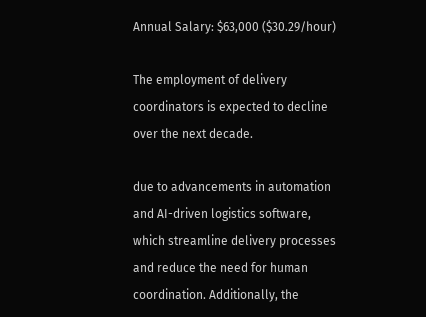Annual Salary: $63,000 ($30.29/hour)

The employment of delivery coordinators is expected to decline over the next decade.

due to advancements in automation and AI-driven logistics software, which streamline delivery processes and reduce the need for human coordination. Additionally, the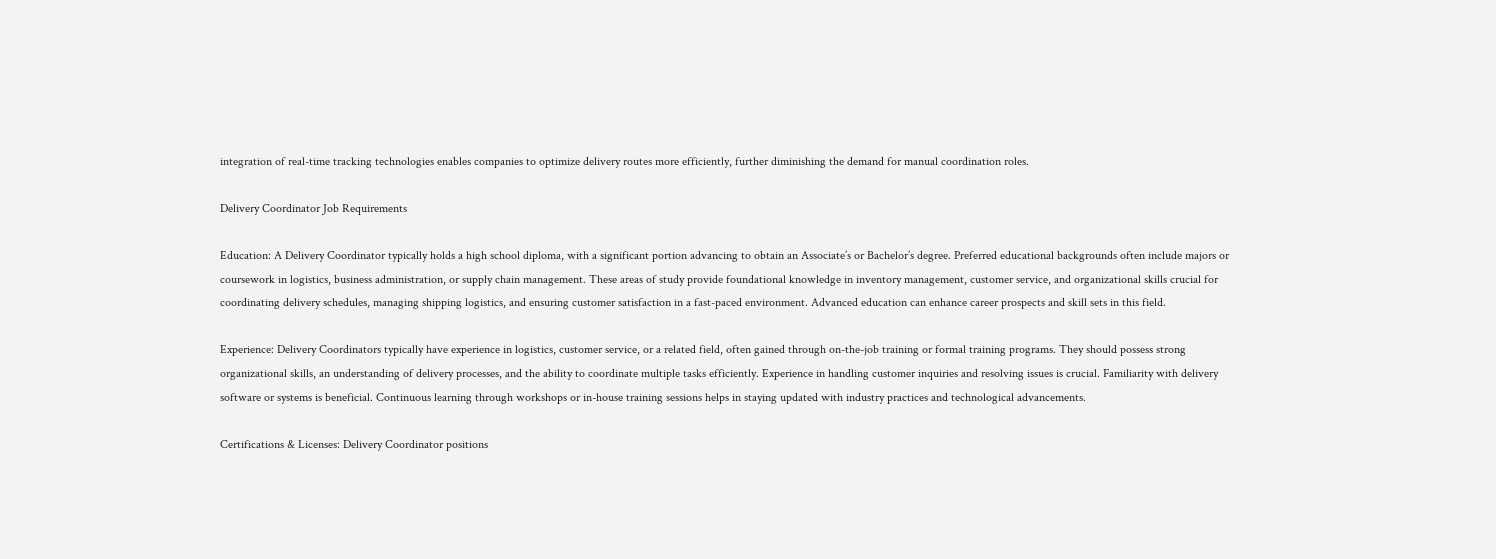integration of real-time tracking technologies enables companies to optimize delivery routes more efficiently, further diminishing the demand for manual coordination roles.

Delivery Coordinator Job Requirements

Education: A Delivery Coordinator typically holds a high school diploma, with a significant portion advancing to obtain an Associate’s or Bachelor’s degree. Preferred educational backgrounds often include majors or coursework in logistics, business administration, or supply chain management. These areas of study provide foundational knowledge in inventory management, customer service, and organizational skills crucial for coordinating delivery schedules, managing shipping logistics, and ensuring customer satisfaction in a fast-paced environment. Advanced education can enhance career prospects and skill sets in this field.

Experience: Delivery Coordinators typically have experience in logistics, customer service, or a related field, often gained through on-the-job training or formal training programs. They should possess strong organizational skills, an understanding of delivery processes, and the ability to coordinate multiple tasks efficiently. Experience in handling customer inquiries and resolving issues is crucial. Familiarity with delivery software or systems is beneficial. Continuous learning through workshops or in-house training sessions helps in staying updated with industry practices and technological advancements.

Certifications & Licenses: Delivery Coordinator positions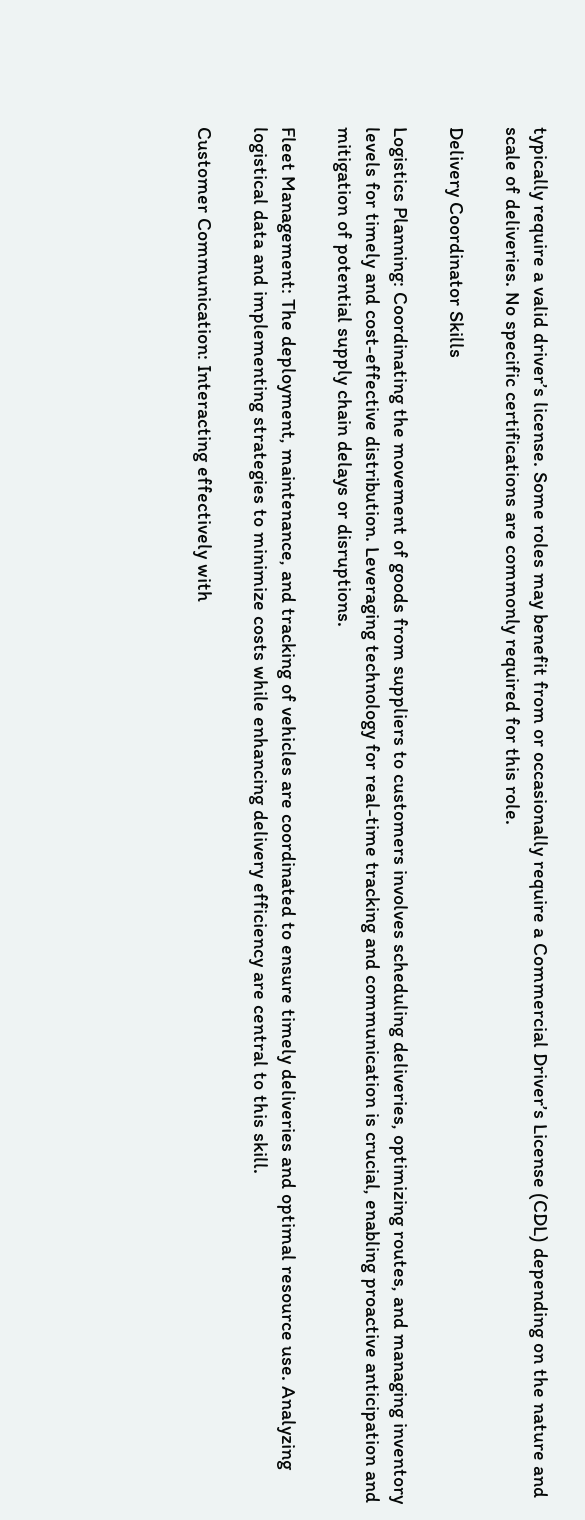typically require a valid driver’s license. Some roles may benefit from or occasionally require a Commercial Driver’s License (CDL) depending on the nature and scale of deliveries. No specific certifications are commonly required for this role.

Delivery Coordinator Skills

Logistics Planning: Coordinating the movement of goods from suppliers to customers involves scheduling deliveries, optimizing routes, and managing inventory levels for timely and cost-effective distribution. Leveraging technology for real-time tracking and communication is crucial, enabling proactive anticipation and mitigation of potential supply chain delays or disruptions.

Fleet Management: The deployment, maintenance, and tracking of vehicles are coordinated to ensure timely deliveries and optimal resource use. Analyzing logistical data and implementing strategies to minimize costs while enhancing delivery efficiency are central to this skill.

Customer Communication: Interacting effectively with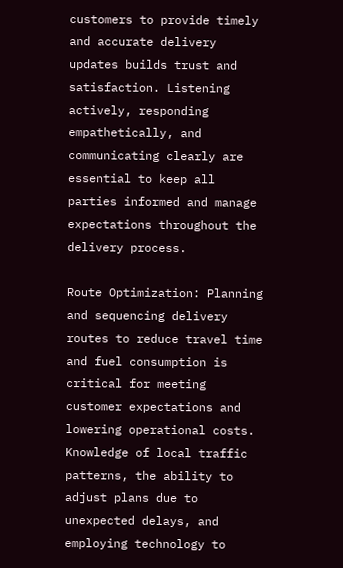customers to provide timely and accurate delivery updates builds trust and satisfaction. Listening actively, responding empathetically, and communicating clearly are essential to keep all parties informed and manage expectations throughout the delivery process.

Route Optimization: Planning and sequencing delivery routes to reduce travel time and fuel consumption is critical for meeting customer expectations and lowering operational costs. Knowledge of local traffic patterns, the ability to adjust plans due to unexpected delays, and employing technology to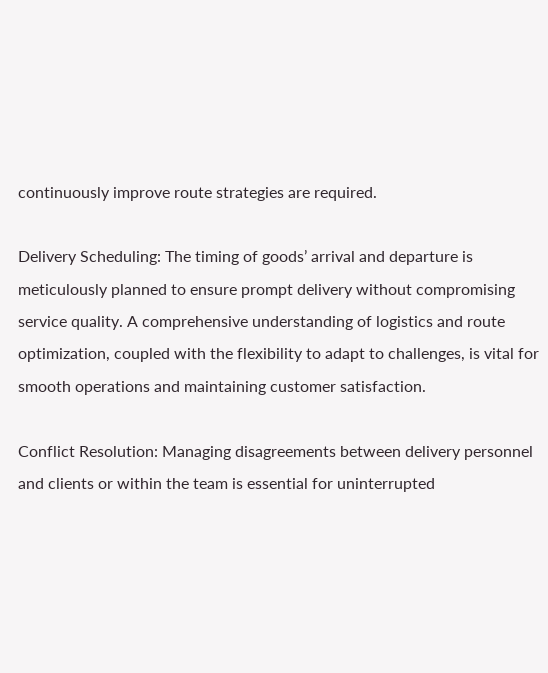continuously improve route strategies are required.

Delivery Scheduling: The timing of goods’ arrival and departure is meticulously planned to ensure prompt delivery without compromising service quality. A comprehensive understanding of logistics and route optimization, coupled with the flexibility to adapt to challenges, is vital for smooth operations and maintaining customer satisfaction.

Conflict Resolution: Managing disagreements between delivery personnel and clients or within the team is essential for uninterrupted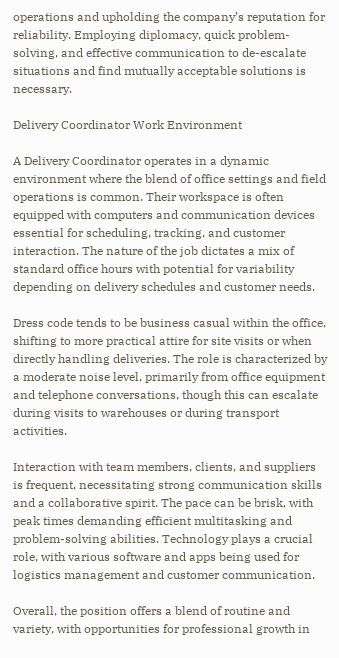operations and upholding the company’s reputation for reliability. Employing diplomacy, quick problem-solving, and effective communication to de-escalate situations and find mutually acceptable solutions is necessary.

Delivery Coordinator Work Environment

A Delivery Coordinator operates in a dynamic environment where the blend of office settings and field operations is common. Their workspace is often equipped with computers and communication devices essential for scheduling, tracking, and customer interaction. The nature of the job dictates a mix of standard office hours with potential for variability depending on delivery schedules and customer needs.

Dress code tends to be business casual within the office, shifting to more practical attire for site visits or when directly handling deliveries. The role is characterized by a moderate noise level, primarily from office equipment and telephone conversations, though this can escalate during visits to warehouses or during transport activities.

Interaction with team members, clients, and suppliers is frequent, necessitating strong communication skills and a collaborative spirit. The pace can be brisk, with peak times demanding efficient multitasking and problem-solving abilities. Technology plays a crucial role, with various software and apps being used for logistics management and customer communication.

Overall, the position offers a blend of routine and variety, with opportunities for professional growth in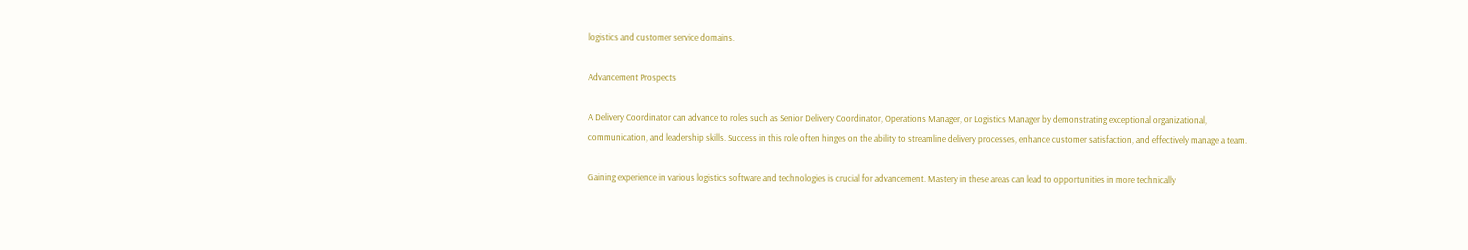logistics and customer service domains.

Advancement Prospects

A Delivery Coordinator can advance to roles such as Senior Delivery Coordinator, Operations Manager, or Logistics Manager by demonstrating exceptional organizational, communication, and leadership skills. Success in this role often hinges on the ability to streamline delivery processes, enhance customer satisfaction, and effectively manage a team.

Gaining experience in various logistics software and technologies is crucial for advancement. Mastery in these areas can lead to opportunities in more technically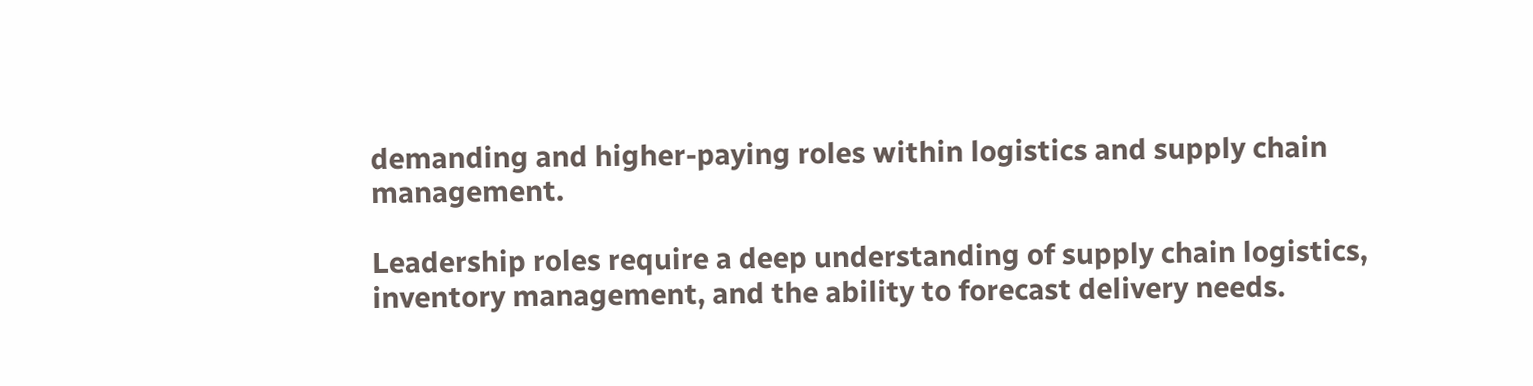demanding and higher-paying roles within logistics and supply chain management.

Leadership roles require a deep understanding of supply chain logistics, inventory management, and the ability to forecast delivery needs.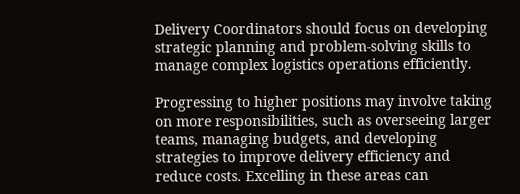Delivery Coordinators should focus on developing strategic planning and problem-solving skills to manage complex logistics operations efficiently.

Progressing to higher positions may involve taking on more responsibilities, such as overseeing larger teams, managing budgets, and developing strategies to improve delivery efficiency and reduce costs. Excelling in these areas can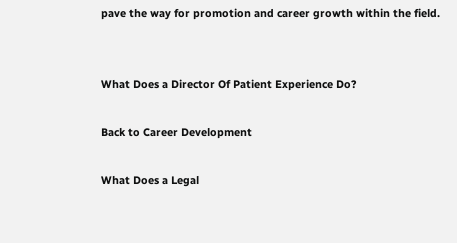pave the way for promotion and career growth within the field.


What Does a Director Of Patient Experience Do?

Back to Career Development

What Does a Legal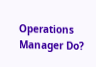Operations Manager Do?